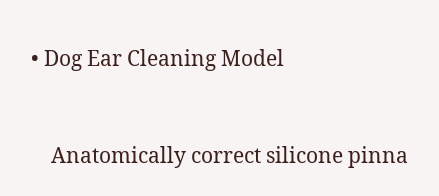• Dog Ear Cleaning Model


    Anatomically correct silicone pinna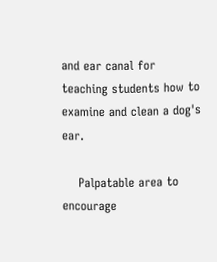and ear canal for teaching students how to examine and clean a dog's ear.

    Palpatable area to encourage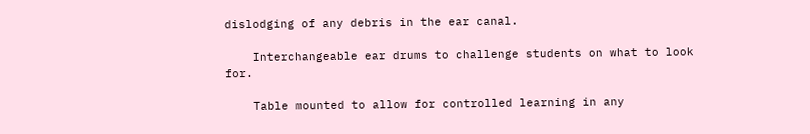dislodging of any debris in the ear canal.

    Interchangeable ear drums to challenge students on what to look for.

    Table mounted to allow for controlled learning in any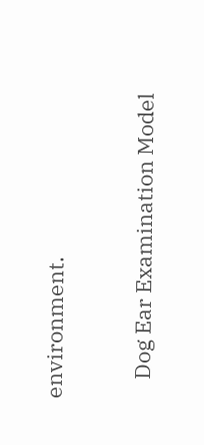environment.

    Dog Ear Examination Model